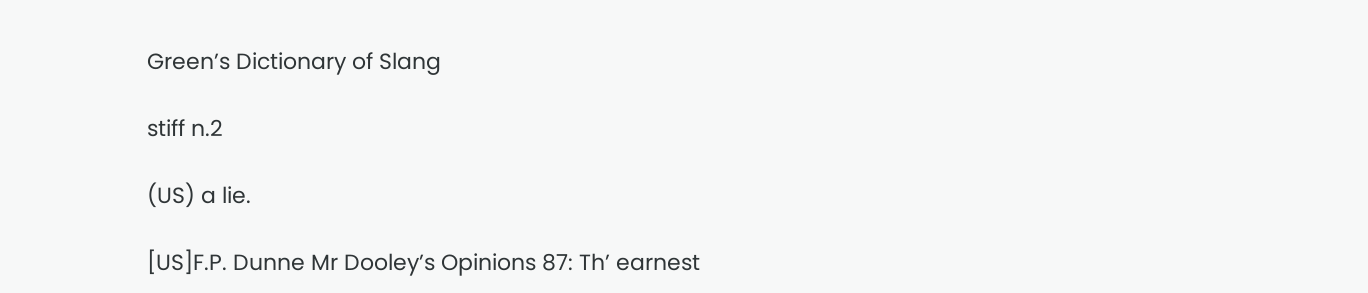Green’s Dictionary of Slang

stiff n.2

(US) a lie.

[US]F.P. Dunne Mr Dooley’s Opinions 87: Th’ earnest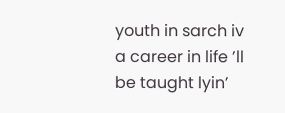youth in sarch iv a career in life ’ll be taught lyin’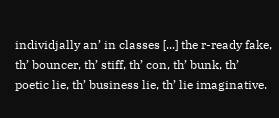individjally an’ in classes [...] the r-ready fake, th’ bouncer, th’ stiff, th’ con, th’ bunk, th’ poetic lie, th’ business lie, th’ lie imaginative.